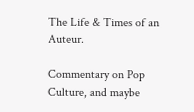The Life & Times of an Auteur.

Commentary on Pop Culture, and maybe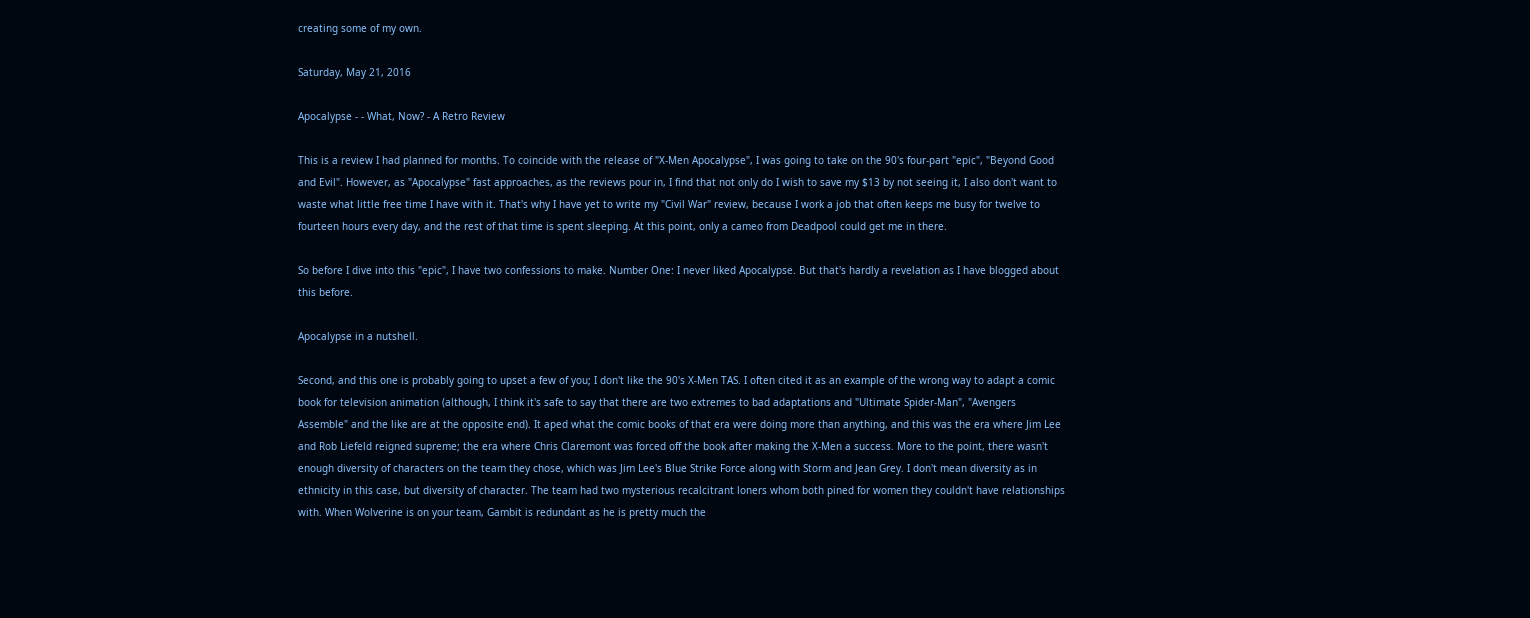creating some of my own.

Saturday, May 21, 2016

Apocalypse - - What, Now? - A Retro Review

This is a review I had planned for months. To coincide with the release of "X-Men Apocalypse", I was going to take on the 90's four-part "epic", "Beyond Good and Evil". However, as "Apocalypse" fast approaches, as the reviews pour in, I find that not only do I wish to save my $13 by not seeing it, I also don't want to waste what little free time I have with it. That's why I have yet to write my "Civil War" review, because I work a job that often keeps me busy for twelve to fourteen hours every day, and the rest of that time is spent sleeping. At this point, only a cameo from Deadpool could get me in there.

So before I dive into this "epic", I have two confessions to make. Number One: I never liked Apocalypse. But that's hardly a revelation as I have blogged about this before.

Apocalypse in a nutshell.

Second, and this one is probably going to upset a few of you; I don't like the 90's X-Men TAS. I often cited it as an example of the wrong way to adapt a comic book for television animation (although, I think it's safe to say that there are two extremes to bad adaptations and "Ultimate Spider-Man", "Avengers Assemble" and the like are at the opposite end). It aped what the comic books of that era were doing more than anything, and this was the era where Jim Lee and Rob Liefeld reigned supreme; the era where Chris Claremont was forced off the book after making the X-Men a success. More to the point, there wasn't enough diversity of characters on the team they chose, which was Jim Lee's Blue Strike Force along with Storm and Jean Grey. I don't mean diversity as in ethnicity in this case, but diversity of character. The team had two mysterious recalcitrant loners whom both pined for women they couldn't have relationships with. When Wolverine is on your team, Gambit is redundant as he is pretty much the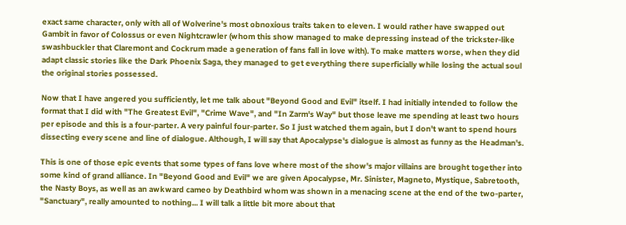exact same character, only with all of Wolverine's most obnoxious traits taken to eleven. I would rather have swapped out Gambit in favor of Colossus or even Nightcrawler (whom this show managed to make depressing instead of the trickster-like swashbuckler that Claremont and Cockrum made a generation of fans fall in love with). To make matters worse, when they did adapt classic stories like the Dark Phoenix Saga, they managed to get everything there superficially while losing the actual soul the original stories possessed.

Now that I have angered you sufficiently, let me talk about "Beyond Good and Evil" itself. I had initially intended to follow the format that I did with "The Greatest Evil", "Crime Wave", and "In Zarm's Way" but those leave me spending at least two hours per episode and this is a four-parter. A very painful four-parter. So I just watched them again, but I don't want to spend hours dissecting every scene and line of dialogue. Although, I will say that Apocalypse's dialogue is almost as funny as the Headman's.

This is one of those epic events that some types of fans love where most of the show's major villains are brought together into some kind of grand alliance. In "Beyond Good and Evil" we are given Apocalypse, Mr. Sinister, Magneto, Mystique, Sabretooth, the Nasty Boys, as well as an awkward cameo by Deathbird whom was shown in a menacing scene at the end of the two-parter, "Sanctuary", really amounted to nothing... I will talk a little bit more about that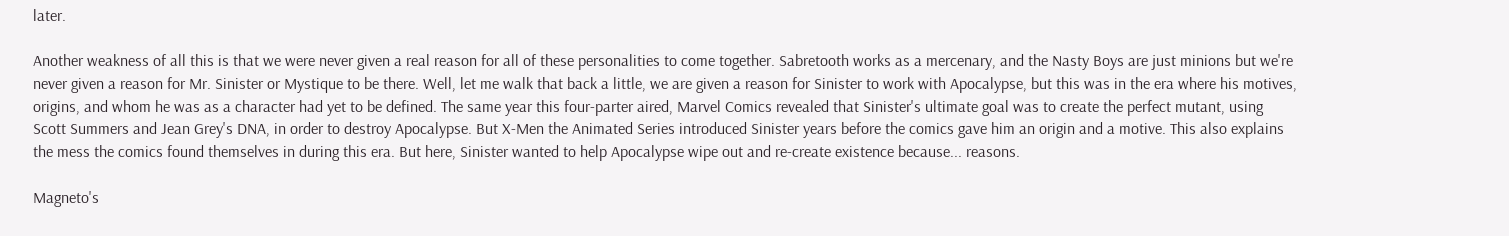later.

Another weakness of all this is that we were never given a real reason for all of these personalities to come together. Sabretooth works as a mercenary, and the Nasty Boys are just minions but we're never given a reason for Mr. Sinister or Mystique to be there. Well, let me walk that back a little, we are given a reason for Sinister to work with Apocalypse, but this was in the era where his motives, origins, and whom he was as a character had yet to be defined. The same year this four-parter aired, Marvel Comics revealed that Sinister's ultimate goal was to create the perfect mutant, using Scott Summers and Jean Grey's DNA, in order to destroy Apocalypse. But X-Men the Animated Series introduced Sinister years before the comics gave him an origin and a motive. This also explains the mess the comics found themselves in during this era. But here, Sinister wanted to help Apocalypse wipe out and re-create existence because... reasons.

Magneto's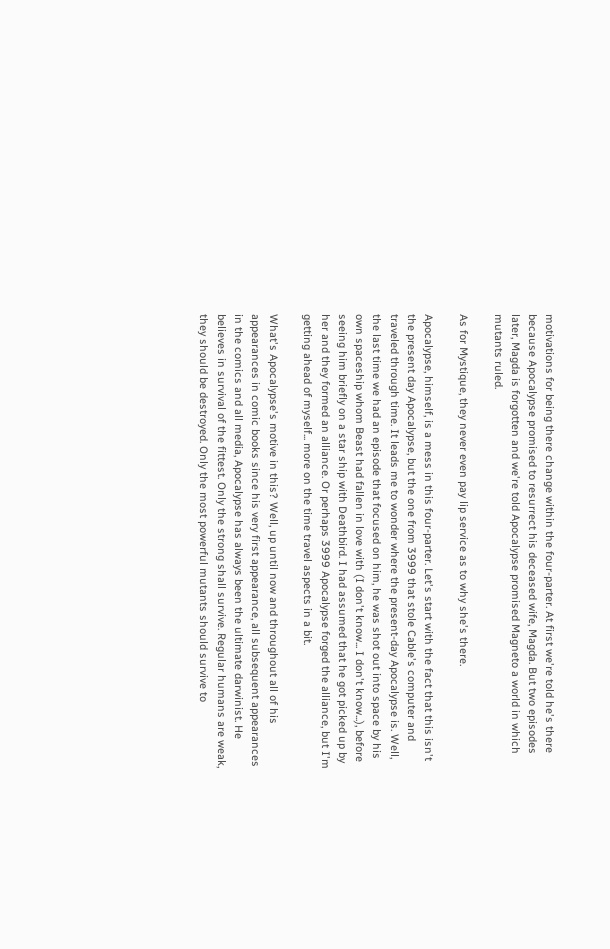motivations for being there change within the four-parter. At first we're told he's there because Apocalypse promised to resurrect his deceased wife, Magda. But two episodes later, Magda is forgotten and we're told Apocalypse promised Magneto a world in which mutants ruled.

As for Mystique, they never even pay lip service as to why she's there.

Apocalypse, himself, is a mess in this four-parter. Let's start with the fact that this isn't the present day Apocalypse, but the one from 3999 that stole Cable's computer and traveled through time. It leads me to wonder where the present-day Apocalypse is. Well, the last time we had an episode that focused on him, he was shot out into space by his own spaceship whom Beast had fallen in love with (I don't know... I don't know...), before seeing him briefly on a star ship with Deathbird. I had assumed that he got picked up by her and they formed an alliance. Or perhaps 3999 Apocalypse forged the alliance, but I'm getting ahead of myself... more on the time travel aspects in a bit.

What's Apocalypse's motive in this? Well, up until now and throughout all of his appearances in comic books since his very first appearance, all subsequent appearances in the comics and all media, Apocalypse has always been the ultimate darwinist. He believes in survival of the fittest. Only the strong shall survive. Regular humans are weak, they should be destroyed. Only the most powerful mutants should survive to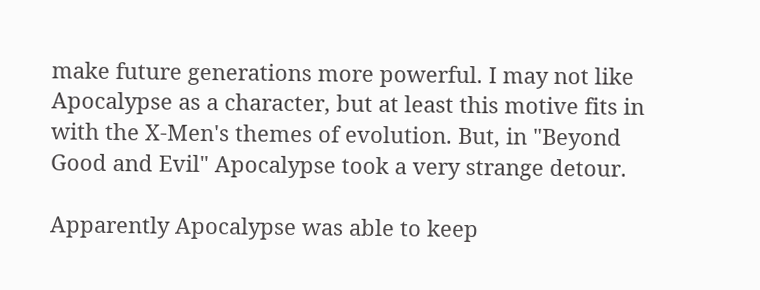make future generations more powerful. I may not like Apocalypse as a character, but at least this motive fits in with the X-Men's themes of evolution. But, in "Beyond Good and Evil" Apocalypse took a very strange detour.

Apparently Apocalypse was able to keep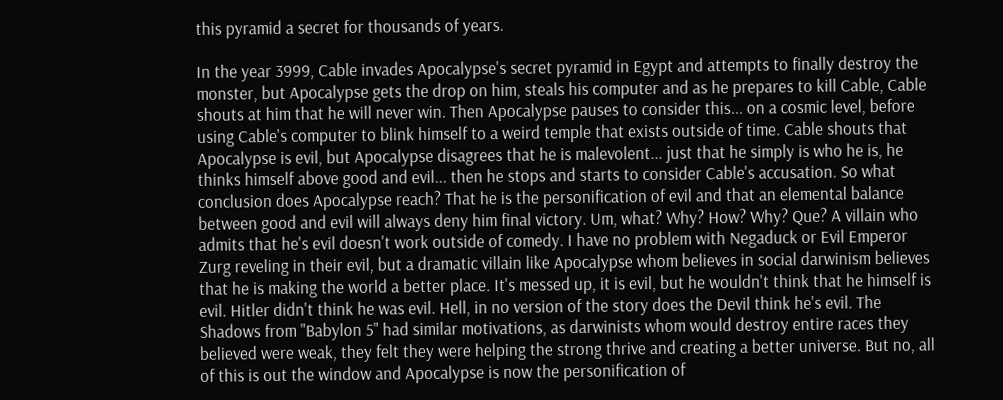this pyramid a secret for thousands of years.

In the year 3999, Cable invades Apocalypse's secret pyramid in Egypt and attempts to finally destroy the monster, but Apocalypse gets the drop on him, steals his computer and as he prepares to kill Cable, Cable shouts at him that he will never win. Then Apocalypse pauses to consider this... on a cosmic level, before using Cable's computer to blink himself to a weird temple that exists outside of time. Cable shouts that Apocalypse is evil, but Apocalypse disagrees that he is malevolent... just that he simply is who he is, he thinks himself above good and evil... then he stops and starts to consider Cable's accusation. So what conclusion does Apocalypse reach? That he is the personification of evil and that an elemental balance between good and evil will always deny him final victory. Um, what? Why? How? Why? Que? A villain who admits that he's evil doesn't work outside of comedy. I have no problem with Negaduck or Evil Emperor Zurg reveling in their evil, but a dramatic villain like Apocalypse whom believes in social darwinism believes that he is making the world a better place. It's messed up, it is evil, but he wouldn't think that he himself is evil. Hitler didn't think he was evil. Hell, in no version of the story does the Devil think he's evil. The Shadows from "Babylon 5" had similar motivations, as darwinists whom would destroy entire races they believed were weak, they felt they were helping the strong thrive and creating a better universe. But no, all of this is out the window and Apocalypse is now the personification of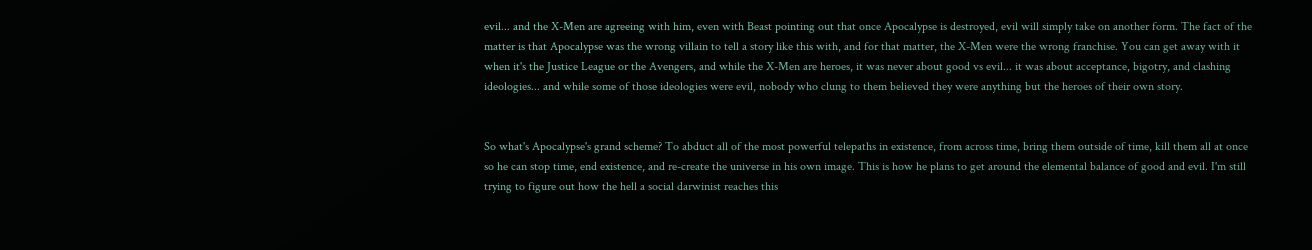evil... and the X-Men are agreeing with him, even with Beast pointing out that once Apocalypse is destroyed, evil will simply take on another form. The fact of the matter is that Apocalypse was the wrong villain to tell a story like this with, and for that matter, the X-Men were the wrong franchise. You can get away with it when it's the Justice League or the Avengers, and while the X-Men are heroes, it was never about good vs evil... it was about acceptance, bigotry, and clashing ideologies... and while some of those ideologies were evil, nobody who clung to them believed they were anything but the heroes of their own story.


So what's Apocalypse's grand scheme? To abduct all of the most powerful telepaths in existence, from across time, bring them outside of time, kill them all at once so he can stop time, end existence, and re-create the universe in his own image. This is how he plans to get around the elemental balance of good and evil. I'm still trying to figure out how the hell a social darwinist reaches this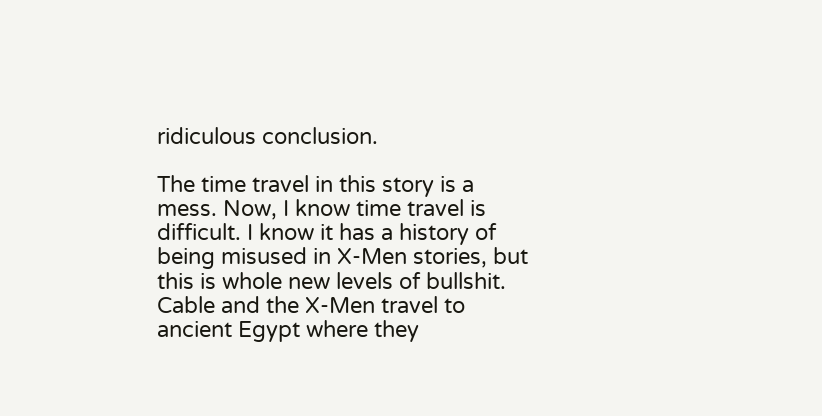ridiculous conclusion.

The time travel in this story is a mess. Now, I know time travel is difficult. I know it has a history of being misused in X-Men stories, but this is whole new levels of bullshit. Cable and the X-Men travel to ancient Egypt where they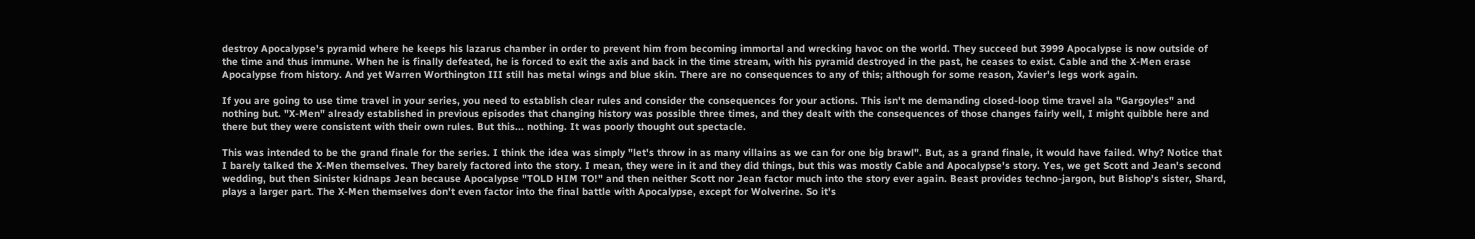destroy Apocalypse's pyramid where he keeps his lazarus chamber in order to prevent him from becoming immortal and wrecking havoc on the world. They succeed but 3999 Apocalypse is now outside of the time and thus immune. When he is finally defeated, he is forced to exit the axis and back in the time stream, with his pyramid destroyed in the past, he ceases to exist. Cable and the X-Men erase Apocalypse from history. And yet Warren Worthington III still has metal wings and blue skin. There are no consequences to any of this; although for some reason, Xavier's legs work again.

If you are going to use time travel in your series, you need to establish clear rules and consider the consequences for your actions. This isn't me demanding closed-loop time travel ala "Gargoyles" and nothing but. "X-Men" already established in previous episodes that changing history was possible three times, and they dealt with the consequences of those changes fairly well, I might quibble here and there but they were consistent with their own rules. But this... nothing. It was poorly thought out spectacle.

This was intended to be the grand finale for the series. I think the idea was simply "let's throw in as many villains as we can for one big brawl". But, as a grand finale, it would have failed. Why? Notice that I barely talked the X-Men themselves. They barely factored into the story. I mean, they were in it and they did things, but this was mostly Cable and Apocalypse's story. Yes, we get Scott and Jean's second wedding, but then Sinister kidnaps Jean because Apocalypse "TOLD HIM TO!" and then neither Scott nor Jean factor much into the story ever again. Beast provides techno-jargon, but Bishop's sister, Shard, plays a larger part. The X-Men themselves don't even factor into the final battle with Apocalypse, except for Wolverine. So it's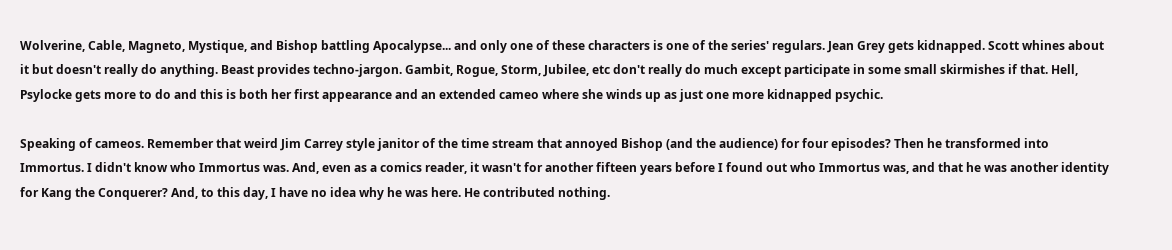Wolverine, Cable, Magneto, Mystique, and Bishop battling Apocalypse... and only one of these characters is one of the series' regulars. Jean Grey gets kidnapped. Scott whines about it but doesn't really do anything. Beast provides techno-jargon. Gambit, Rogue, Storm, Jubilee, etc don't really do much except participate in some small skirmishes if that. Hell, Psylocke gets more to do and this is both her first appearance and an extended cameo where she winds up as just one more kidnapped psychic.

Speaking of cameos. Remember that weird Jim Carrey style janitor of the time stream that annoyed Bishop (and the audience) for four episodes? Then he transformed into Immortus. I didn't know who Immortus was. And, even as a comics reader, it wasn't for another fifteen years before I found out who Immortus was, and that he was another identity for Kang the Conquerer? And, to this day, I have no idea why he was here. He contributed nothing.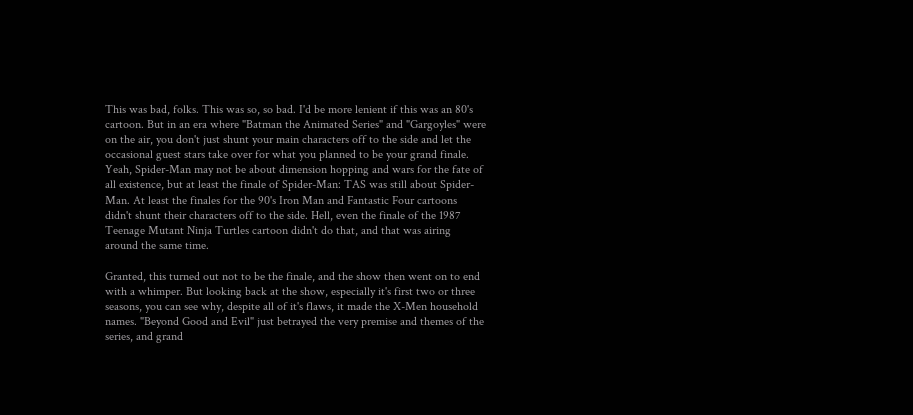This was bad, folks. This was so, so bad. I'd be more lenient if this was an 80's cartoon. But in an era where "Batman the Animated Series" and "Gargoyles" were on the air, you don't just shunt your main characters off to the side and let the occasional guest stars take over for what you planned to be your grand finale. Yeah, Spider-Man may not be about dimension hopping and wars for the fate of all existence, but at least the finale of Spider-Man: TAS was still about Spider-Man. At least the finales for the 90's Iron Man and Fantastic Four cartoons didn't shunt their characters off to the side. Hell, even the finale of the 1987 Teenage Mutant Ninja Turtles cartoon didn't do that, and that was airing around the same time.

Granted, this turned out not to be the finale, and the show then went on to end with a whimper. But looking back at the show, especially it's first two or three seasons, you can see why, despite all of it's flaws, it made the X-Men household names. "Beyond Good and Evil" just betrayed the very premise and themes of the series, and grand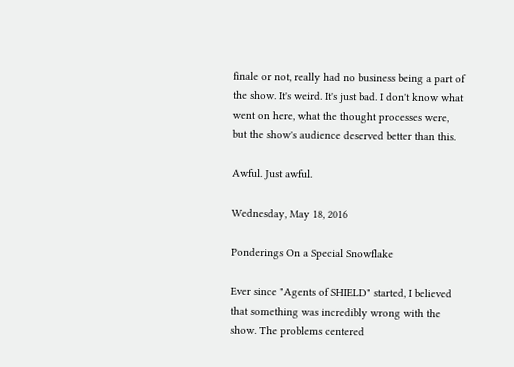finale or not, really had no business being a part of the show. It's weird. It's just bad. I don't know what went on here, what the thought processes were, but the show's audience deserved better than this.

Awful. Just awful.

Wednesday, May 18, 2016

Ponderings On a Special Snowflake

Ever since "Agents of SHIELD" started, I believed that something was incredibly wrong with the show. The problems centered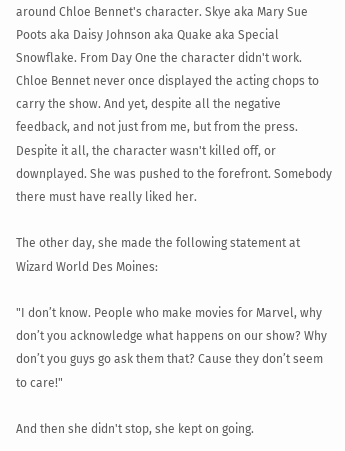around Chloe Bennet's character. Skye aka Mary Sue Poots aka Daisy Johnson aka Quake aka Special Snowflake. From Day One the character didn't work. Chloe Bennet never once displayed the acting chops to carry the show. And yet, despite all the negative feedback, and not just from me, but from the press. Despite it all, the character wasn't killed off, or downplayed. She was pushed to the forefront. Somebody there must have really liked her.

The other day, she made the following statement at Wizard World Des Moines:

"I don’t know. People who make movies for Marvel, why don’t you acknowledge what happens on our show? Why don’t you guys go ask them that? Cause they don’t seem to care!"

And then she didn't stop, she kept on going.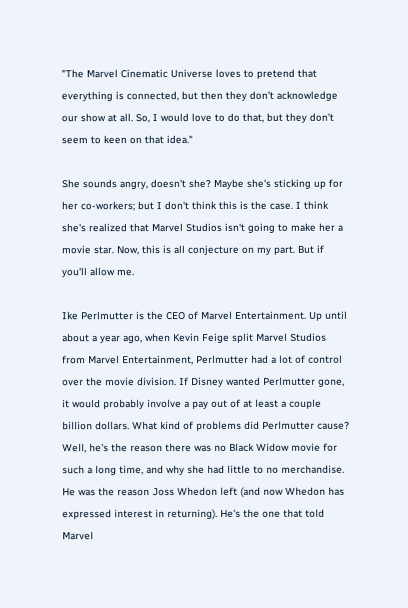"The Marvel Cinematic Universe loves to pretend that everything is connected, but then they don’t acknowledge our show at all. So, I would love to do that, but they don’t seem to keen on that idea."

She sounds angry, doesn't she? Maybe she's sticking up for her co-workers; but I don't think this is the case. I think she's realized that Marvel Studios isn't going to make her a movie star. Now, this is all conjecture on my part. But if you'll allow me.

Ike Perlmutter is the CEO of Marvel Entertainment. Up until about a year ago, when Kevin Feige split Marvel Studios from Marvel Entertainment, Perlmutter had a lot of control over the movie division. If Disney wanted Perlmutter gone, it would probably involve a pay out of at least a couple billion dollars. What kind of problems did Perlmutter cause? Well, he's the reason there was no Black Widow movie for such a long time, and why she had little to no merchandise. He was the reason Joss Whedon left (and now Whedon has expressed interest in returning). He's the one that told Marvel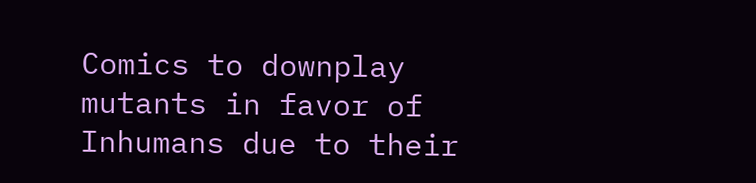Comics to downplay mutants in favor of Inhumans due to their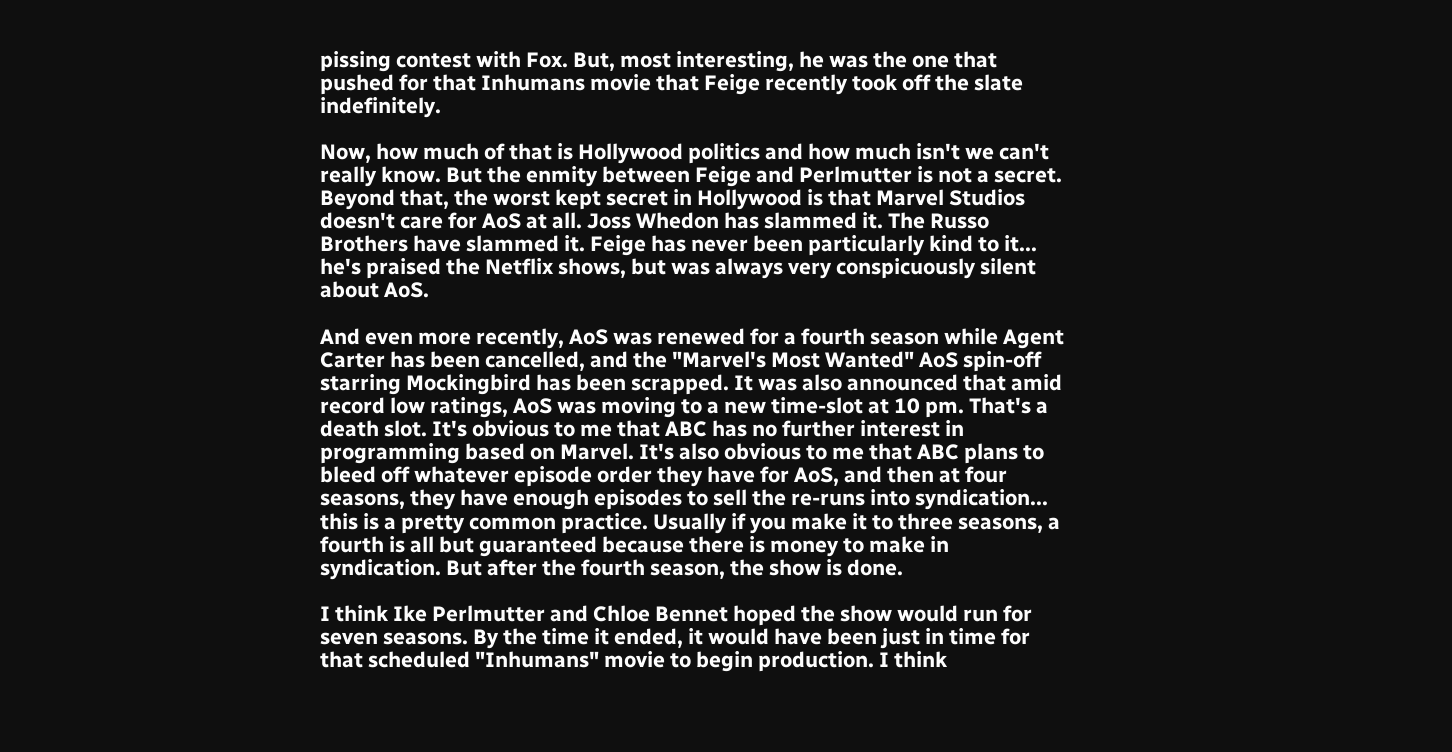pissing contest with Fox. But, most interesting, he was the one that pushed for that Inhumans movie that Feige recently took off the slate indefinitely.

Now, how much of that is Hollywood politics and how much isn't we can't really know. But the enmity between Feige and Perlmutter is not a secret. Beyond that, the worst kept secret in Hollywood is that Marvel Studios doesn't care for AoS at all. Joss Whedon has slammed it. The Russo Brothers have slammed it. Feige has never been particularly kind to it... he's praised the Netflix shows, but was always very conspicuously silent about AoS.

And even more recently, AoS was renewed for a fourth season while Agent Carter has been cancelled, and the "Marvel's Most Wanted" AoS spin-off starring Mockingbird has been scrapped. It was also announced that amid record low ratings, AoS was moving to a new time-slot at 10 pm. That's a death slot. It's obvious to me that ABC has no further interest in programming based on Marvel. It's also obvious to me that ABC plans to bleed off whatever episode order they have for AoS, and then at four seasons, they have enough episodes to sell the re-runs into syndication... this is a pretty common practice. Usually if you make it to three seasons, a fourth is all but guaranteed because there is money to make in syndication. But after the fourth season, the show is done.

I think Ike Perlmutter and Chloe Bennet hoped the show would run for seven seasons. By the time it ended, it would have been just in time for that scheduled "Inhumans" movie to begin production. I think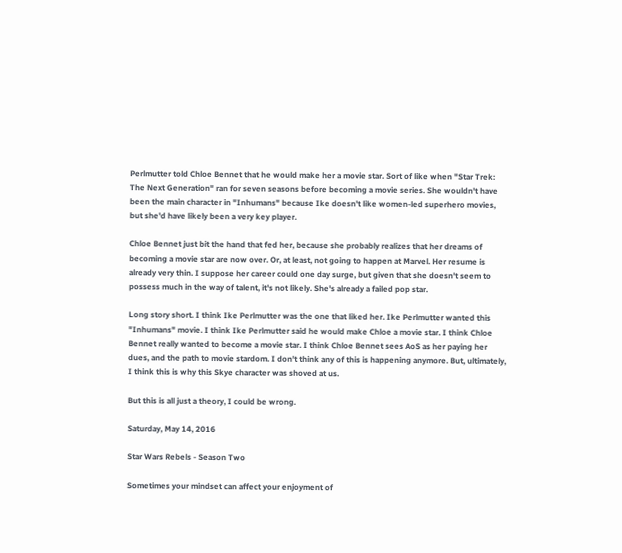Perlmutter told Chloe Bennet that he would make her a movie star. Sort of like when "Star Trek: The Next Generation" ran for seven seasons before becoming a movie series. She wouldn't have been the main character in "Inhumans" because Ike doesn't like women-led superhero movies, but she'd have likely been a very key player.

Chloe Bennet just bit the hand that fed her, because she probably realizes that her dreams of becoming a movie star are now over. Or, at least, not going to happen at Marvel. Her resume is already very thin. I suppose her career could one day surge, but given that she doesn't seem to possess much in the way of talent, it's not likely. She's already a failed pop star.

Long story short. I think Ike Perlmutter was the one that liked her. Ike Perlmutter wanted this "Inhumans" movie. I think Ike Perlmutter said he would make Chloe a movie star. I think Chloe Bennet really wanted to become a movie star. I think Chloe Bennet sees AoS as her paying her dues, and the path to movie stardom. I don't think any of this is happening anymore. But, ultimately, I think this is why this Skye character was shoved at us.

But this is all just a theory, I could be wrong.

Saturday, May 14, 2016

Star Wars Rebels - Season Two

Sometimes your mindset can affect your enjoyment of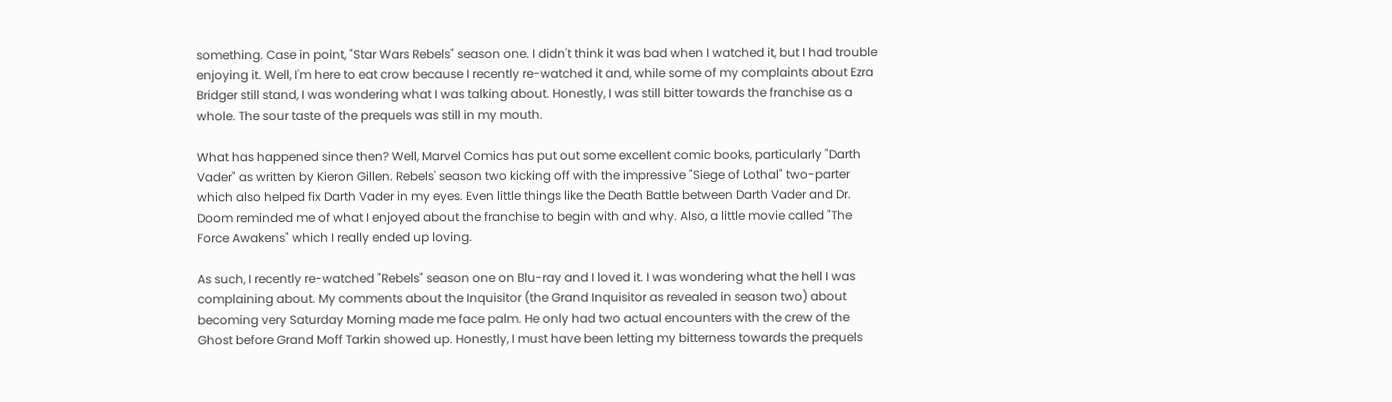something. Case in point, "Star Wars Rebels" season one. I didn't think it was bad when I watched it, but I had trouble enjoying it. Well, I'm here to eat crow because I recently re-watched it and, while some of my complaints about Ezra Bridger still stand, I was wondering what I was talking about. Honestly, I was still bitter towards the franchise as a whole. The sour taste of the prequels was still in my mouth.

What has happened since then? Well, Marvel Comics has put out some excellent comic books, particularly "Darth Vader" as written by Kieron Gillen. Rebels' season two kicking off with the impressive "Siege of Lothal" two-parter which also helped fix Darth Vader in my eyes. Even little things like the Death Battle between Darth Vader and Dr. Doom reminded me of what I enjoyed about the franchise to begin with and why. Also, a little movie called "The Force Awakens" which I really ended up loving.

As such, I recently re-watched "Rebels" season one on Blu-ray and I loved it. I was wondering what the hell I was complaining about. My comments about the Inquisitor (the Grand Inquisitor as revealed in season two) about becoming very Saturday Morning made me face palm. He only had two actual encounters with the crew of the Ghost before Grand Moff Tarkin showed up. Honestly, I must have been letting my bitterness towards the prequels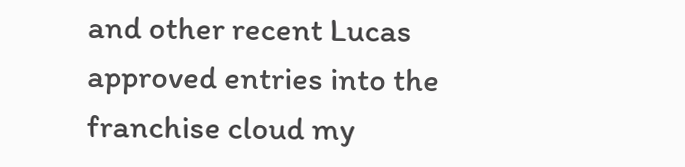and other recent Lucas approved entries into the franchise cloud my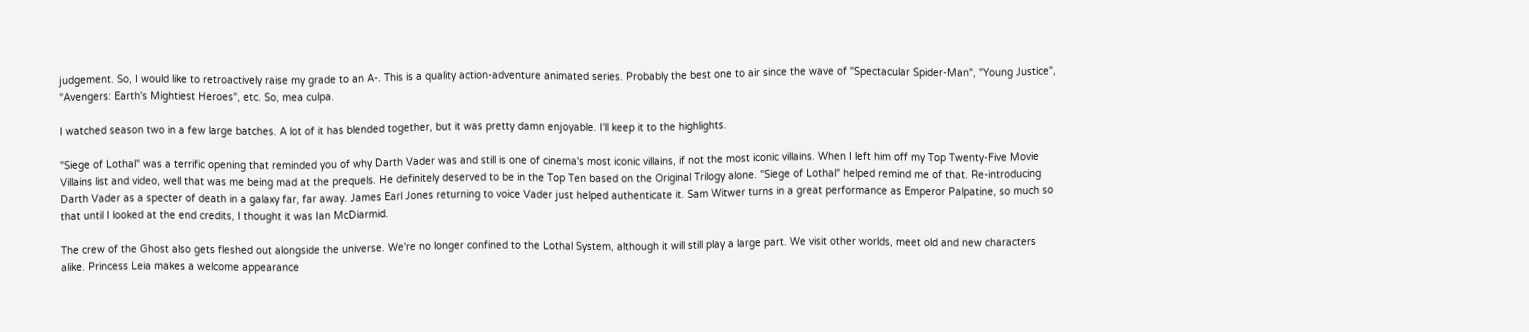judgement. So, I would like to retroactively raise my grade to an A-. This is a quality action-adventure animated series. Probably the best one to air since the wave of "Spectacular Spider-Man", "Young Justice", "Avengers: Earth's Mightiest Heroes", etc. So, mea culpa.

I watched season two in a few large batches. A lot of it has blended together, but it was pretty damn enjoyable. I'll keep it to the highlights.

"Siege of Lothal" was a terrific opening that reminded you of why Darth Vader was and still is one of cinema's most iconic villains, if not the most iconic villains. When I left him off my Top Twenty-Five Movie Villains list and video, well that was me being mad at the prequels. He definitely deserved to be in the Top Ten based on the Original Trilogy alone. "Siege of Lothal" helped remind me of that. Re-introducing Darth Vader as a specter of death in a galaxy far, far away. James Earl Jones returning to voice Vader just helped authenticate it. Sam Witwer turns in a great performance as Emperor Palpatine, so much so that until I looked at the end credits, I thought it was Ian McDiarmid.

The crew of the Ghost also gets fleshed out alongside the universe. We're no longer confined to the Lothal System, although it will still play a large part. We visit other worlds, meet old and new characters alike. Princess Leia makes a welcome appearance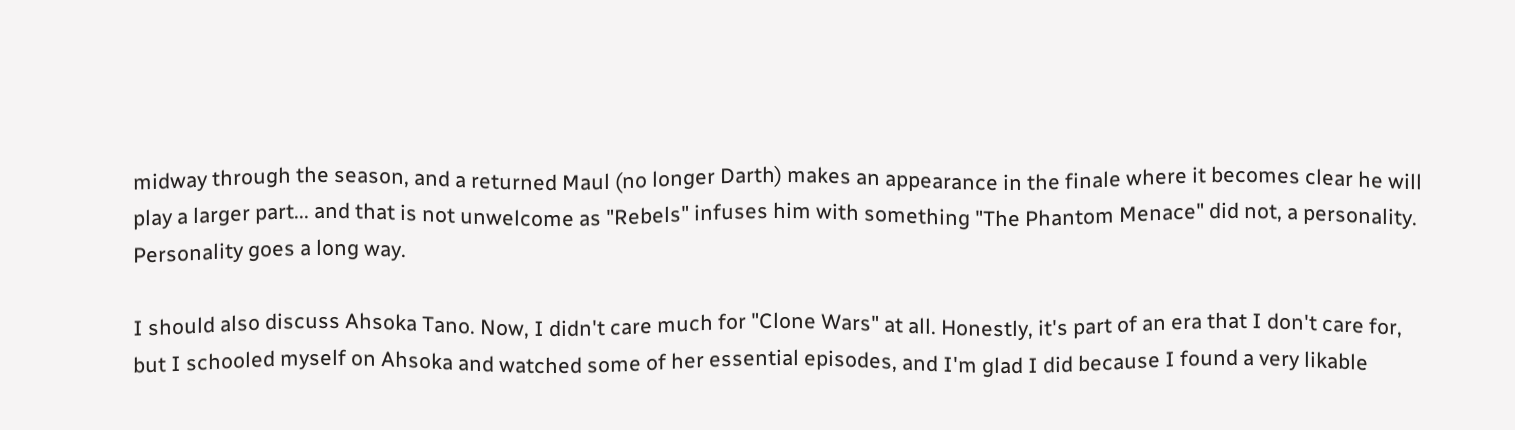midway through the season, and a returned Maul (no longer Darth) makes an appearance in the finale where it becomes clear he will play a larger part... and that is not unwelcome as "Rebels" infuses him with something "The Phantom Menace" did not, a personality. Personality goes a long way.

I should also discuss Ahsoka Tano. Now, I didn't care much for "Clone Wars" at all. Honestly, it's part of an era that I don't care for, but I schooled myself on Ahsoka and watched some of her essential episodes, and I'm glad I did because I found a very likable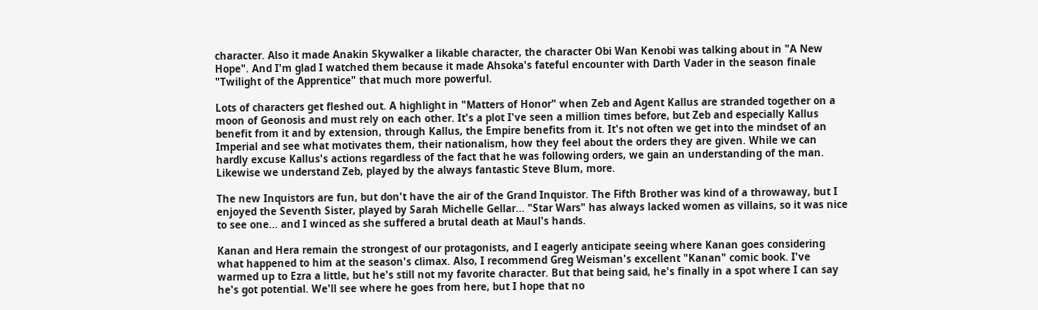character. Also it made Anakin Skywalker a likable character, the character Obi Wan Kenobi was talking about in "A New Hope". And I'm glad I watched them because it made Ahsoka's fateful encounter with Darth Vader in the season finale "Twilight of the Apprentice" that much more powerful.

Lots of characters get fleshed out. A highlight in "Matters of Honor" when Zeb and Agent Kallus are stranded together on a moon of Geonosis and must rely on each other. It's a plot I've seen a million times before, but Zeb and especially Kallus benefit from it and by extension, through Kallus, the Empire benefits from it. It's not often we get into the mindset of an Imperial and see what motivates them, their nationalism, how they feel about the orders they are given. While we can hardly excuse Kallus's actions regardless of the fact that he was following orders, we gain an understanding of the man. Likewise we understand Zeb, played by the always fantastic Steve Blum, more.

The new Inquistors are fun, but don't have the air of the Grand Inquistor. The Fifth Brother was kind of a throwaway, but I enjoyed the Seventh Sister, played by Sarah Michelle Gellar... "Star Wars" has always lacked women as villains, so it was nice to see one... and I winced as she suffered a brutal death at Maul's hands.

Kanan and Hera remain the strongest of our protagonists, and I eagerly anticipate seeing where Kanan goes considering what happened to him at the season's climax. Also, I recommend Greg Weisman's excellent "Kanan" comic book. I've warmed up to Ezra a little, but he's still not my favorite character. But that being said, he's finally in a spot where I can say he's got potential. We'll see where he goes from here, but I hope that no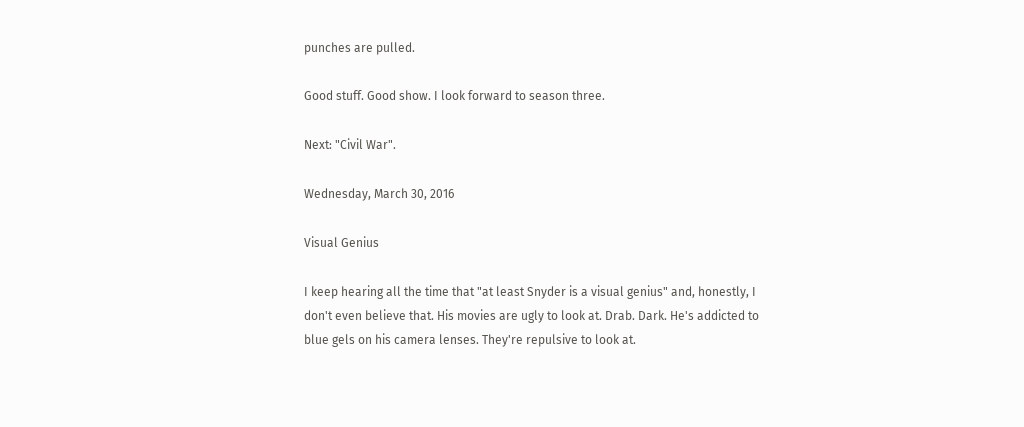punches are pulled.

Good stuff. Good show. I look forward to season three.

Next: "Civil War".

Wednesday, March 30, 2016

Visual Genius

I keep hearing all the time that "at least Snyder is a visual genius" and, honestly, I don't even believe that. His movies are ugly to look at. Drab. Dark. He's addicted to blue gels on his camera lenses. They're repulsive to look at.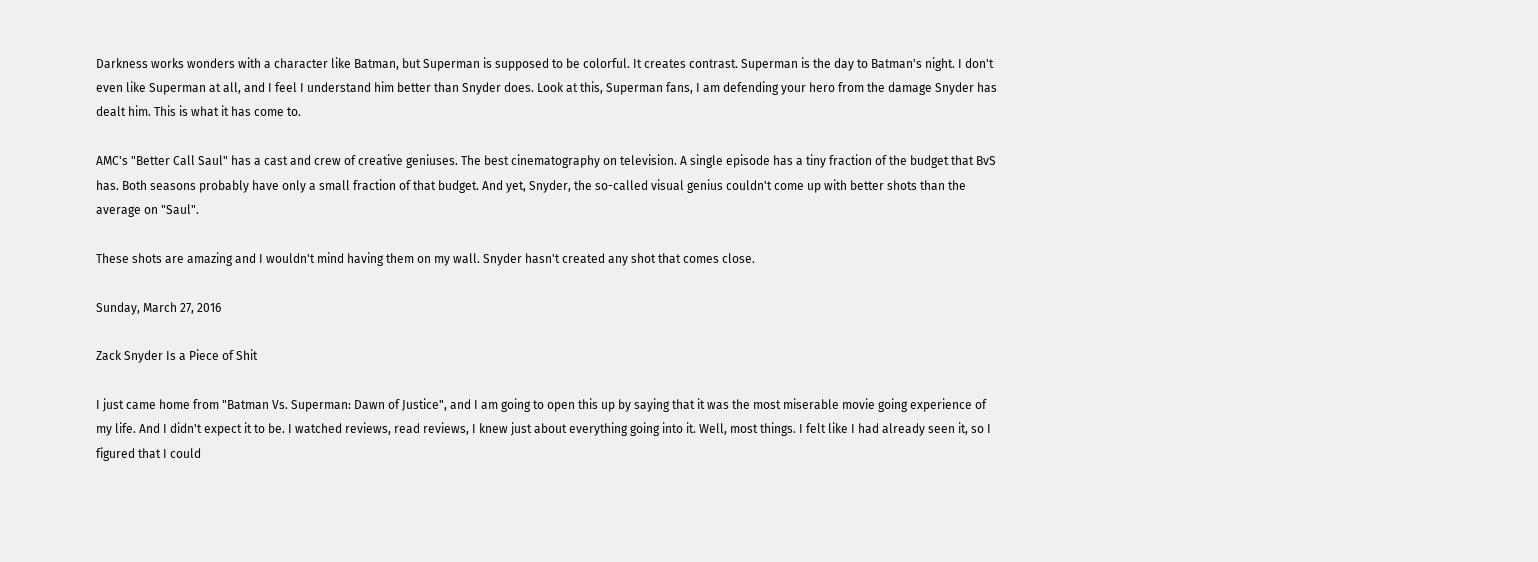Darkness works wonders with a character like Batman, but Superman is supposed to be colorful. It creates contrast. Superman is the day to Batman's night. I don't even like Superman at all, and I feel I understand him better than Snyder does. Look at this, Superman fans, I am defending your hero from the damage Snyder has dealt him. This is what it has come to.

AMC's "Better Call Saul" has a cast and crew of creative geniuses. The best cinematography on television. A single episode has a tiny fraction of the budget that BvS has. Both seasons probably have only a small fraction of that budget. And yet, Snyder, the so-called visual genius couldn't come up with better shots than the average on "Saul".

These shots are amazing and I wouldn't mind having them on my wall. Snyder hasn't created any shot that comes close.

Sunday, March 27, 2016

Zack Snyder Is a Piece of Shit

I just came home from "Batman Vs. Superman: Dawn of Justice", and I am going to open this up by saying that it was the most miserable movie going experience of my life. And I didn't expect it to be. I watched reviews, read reviews, I knew just about everything going into it. Well, most things. I felt like I had already seen it, so I figured that I could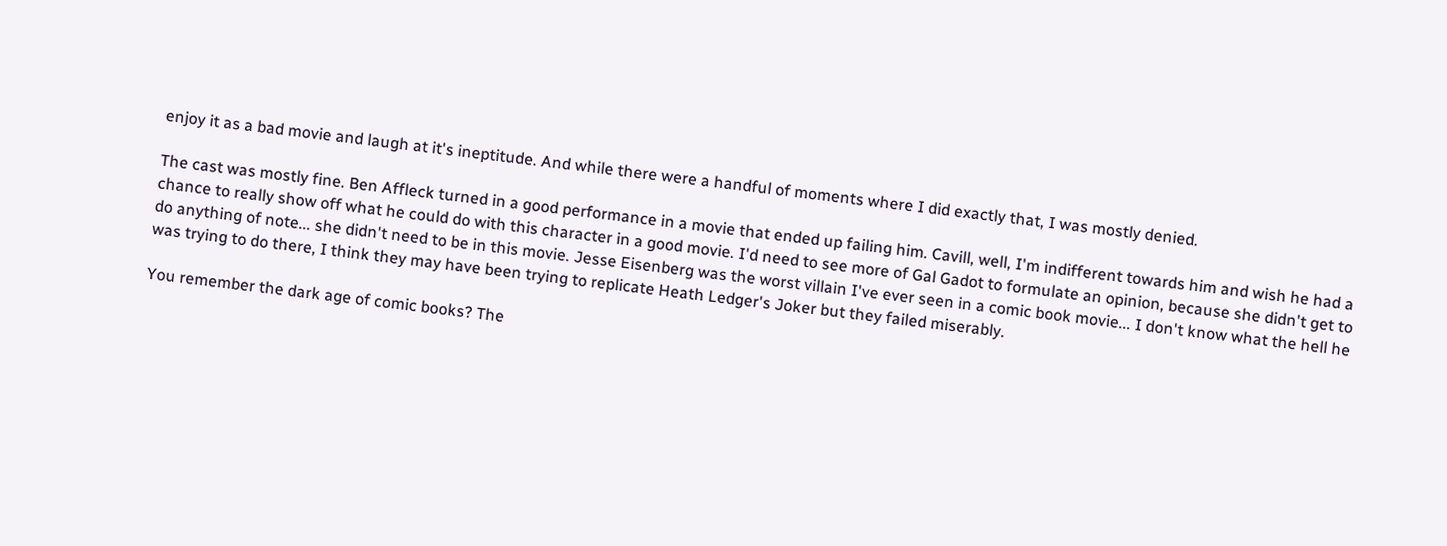enjoy it as a bad movie and laugh at it's ineptitude. And while there were a handful of moments where I did exactly that, I was mostly denied.

The cast was mostly fine. Ben Affleck turned in a good performance in a movie that ended up failing him. Cavill, well, I'm indifferent towards him and wish he had a chance to really show off what he could do with this character in a good movie. I'd need to see more of Gal Gadot to formulate an opinion, because she didn't get to do anything of note... she didn't need to be in this movie. Jesse Eisenberg was the worst villain I've ever seen in a comic book movie... I don't know what the hell he was trying to do there, I think they may have been trying to replicate Heath Ledger's Joker but they failed miserably.

You remember the dark age of comic books? The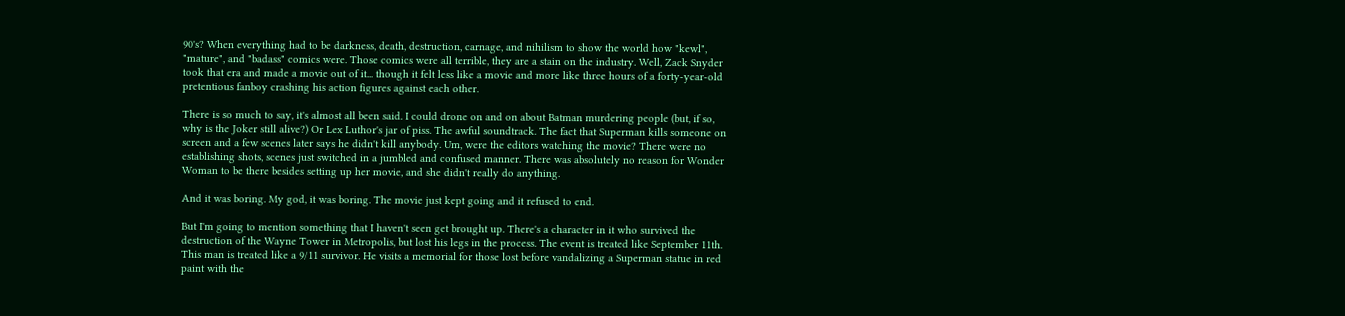90's? When everything had to be darkness, death, destruction, carnage, and nihilism to show the world how "kewl", "mature", and "badass" comics were. Those comics were all terrible, they are a stain on the industry. Well, Zack Snyder took that era and made a movie out of it... though it felt less like a movie and more like three hours of a forty-year-old pretentious fanboy crashing his action figures against each other.

There is so much to say, it's almost all been said. I could drone on and on about Batman murdering people (but, if so, why is the Joker still alive?) Or Lex Luthor's jar of piss. The awful soundtrack. The fact that Superman kills someone on screen and a few scenes later says he didn't kill anybody. Um, were the editors watching the movie? There were no establishing shots, scenes just switched in a jumbled and confused manner. There was absolutely no reason for Wonder Woman to be there besides setting up her movie, and she didn't really do anything.

And it was boring. My god, it was boring. The movie just kept going and it refused to end.

But I'm going to mention something that I haven't seen get brought up. There's a character in it who survived the destruction of the Wayne Tower in Metropolis, but lost his legs in the process. The event is treated like September 11th. This man is treated like a 9/11 survivor. He visits a memorial for those lost before vandalizing a Superman statue in red paint with the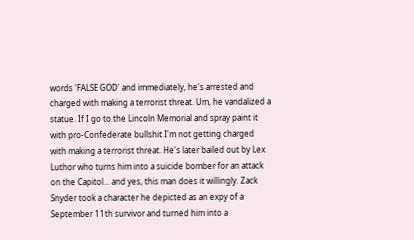words 'FALSE GOD' and immediately, he's arrested and charged with making a terrorist threat. Um, he vandalized a statue. If I go to the Lincoln Memorial and spray paint it with pro-Confederate bullshit I'm not getting charged with making a terrorist threat. He's later bailed out by Lex Luthor who turns him into a suicide bomber for an attack on the Capitol... and yes, this man does it willingly. Zack Snyder took a character he depicted as an expy of a September 11th survivor and turned him into a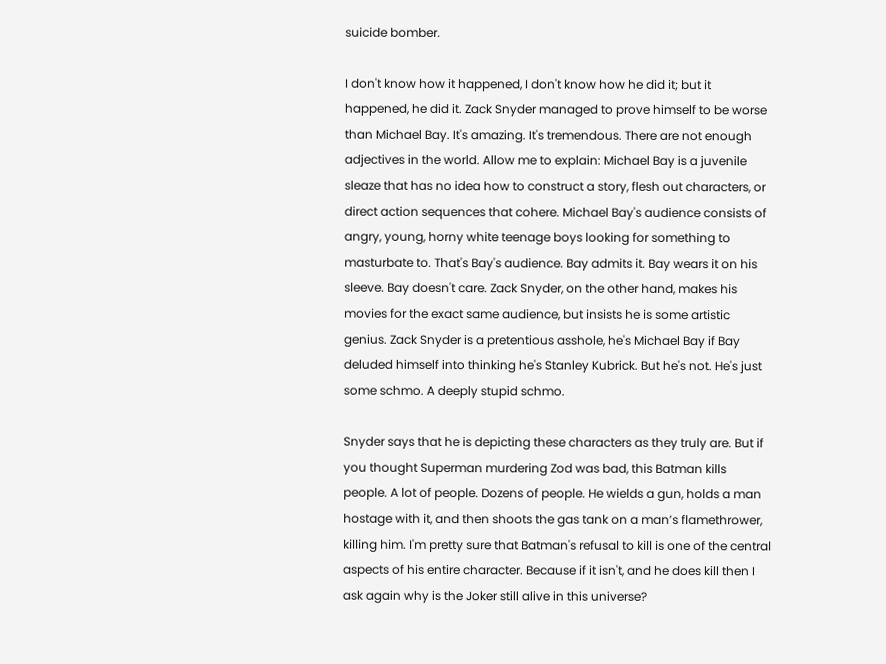suicide bomber.

I don't know how it happened, I don't know how he did it; but it happened, he did it. Zack Snyder managed to prove himself to be worse than Michael Bay. It's amazing. It's tremendous. There are not enough adjectives in the world. Allow me to explain: Michael Bay is a juvenile sleaze that has no idea how to construct a story, flesh out characters, or direct action sequences that cohere. Michael Bay's audience consists of angry, young, horny white teenage boys looking for something to masturbate to. That's Bay's audience. Bay admits it. Bay wears it on his sleeve. Bay doesn't care. Zack Snyder, on the other hand, makes his movies for the exact same audience, but insists he is some artistic genius. Zack Snyder is a pretentious asshole, he's Michael Bay if Bay deluded himself into thinking he's Stanley Kubrick. But he's not. He's just some schmo. A deeply stupid schmo.

Snyder says that he is depicting these characters as they truly are. But if you thought Superman murdering Zod was bad, this Batman kills people. A lot of people. Dozens of people. He wields a gun, holds a man hostage with it, and then shoots the gas tank on a man’s flamethrower, killing him. I'm pretty sure that Batman's refusal to kill is one of the central aspects of his entire character. Because if it isn't, and he does kill then I ask again why is the Joker still alive in this universe?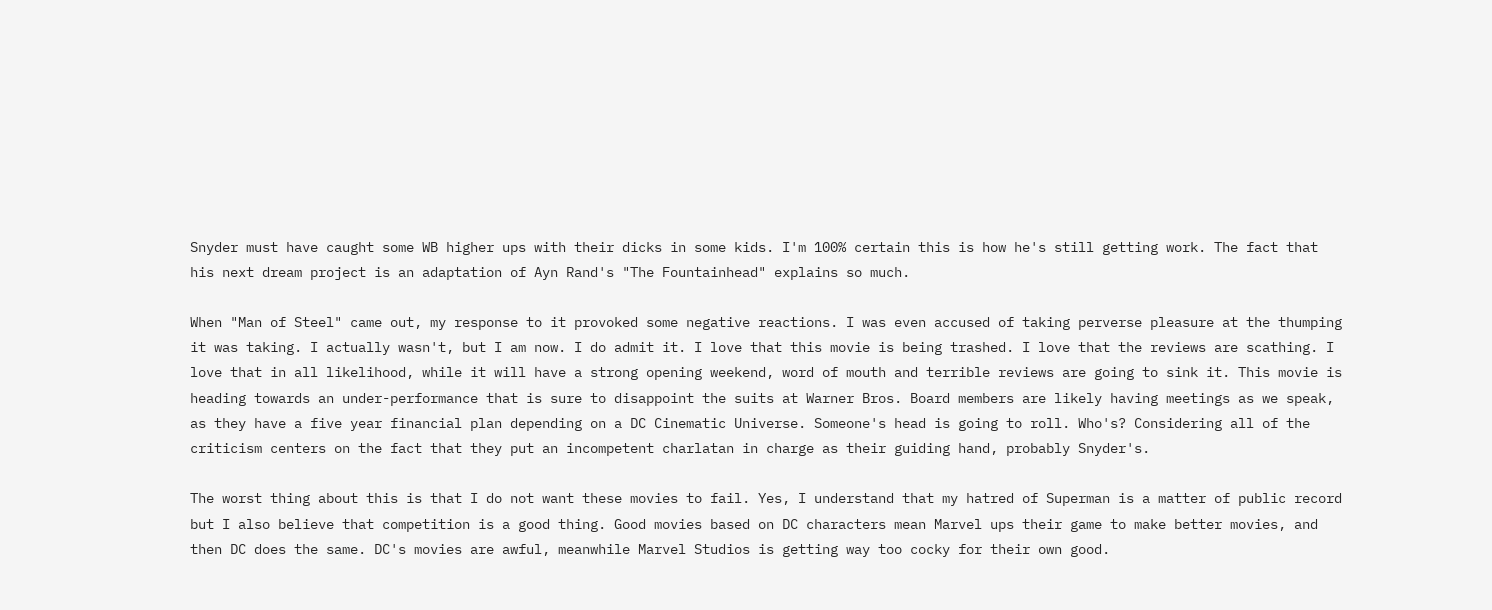Snyder must have caught some WB higher ups with their dicks in some kids. I'm 100% certain this is how he's still getting work. The fact that his next dream project is an adaptation of Ayn Rand's "The Fountainhead" explains so much.

When "Man of Steel" came out, my response to it provoked some negative reactions. I was even accused of taking perverse pleasure at the thumping it was taking. I actually wasn't, but I am now. I do admit it. I love that this movie is being trashed. I love that the reviews are scathing. I love that in all likelihood, while it will have a strong opening weekend, word of mouth and terrible reviews are going to sink it. This movie is heading towards an under-performance that is sure to disappoint the suits at Warner Bros. Board members are likely having meetings as we speak, as they have a five year financial plan depending on a DC Cinematic Universe. Someone's head is going to roll. Who's? Considering all of the criticism centers on the fact that they put an incompetent charlatan in charge as their guiding hand, probably Snyder's.

The worst thing about this is that I do not want these movies to fail. Yes, I understand that my hatred of Superman is a matter of public record but I also believe that competition is a good thing. Good movies based on DC characters mean Marvel ups their game to make better movies, and then DC does the same. DC's movies are awful, meanwhile Marvel Studios is getting way too cocky for their own good.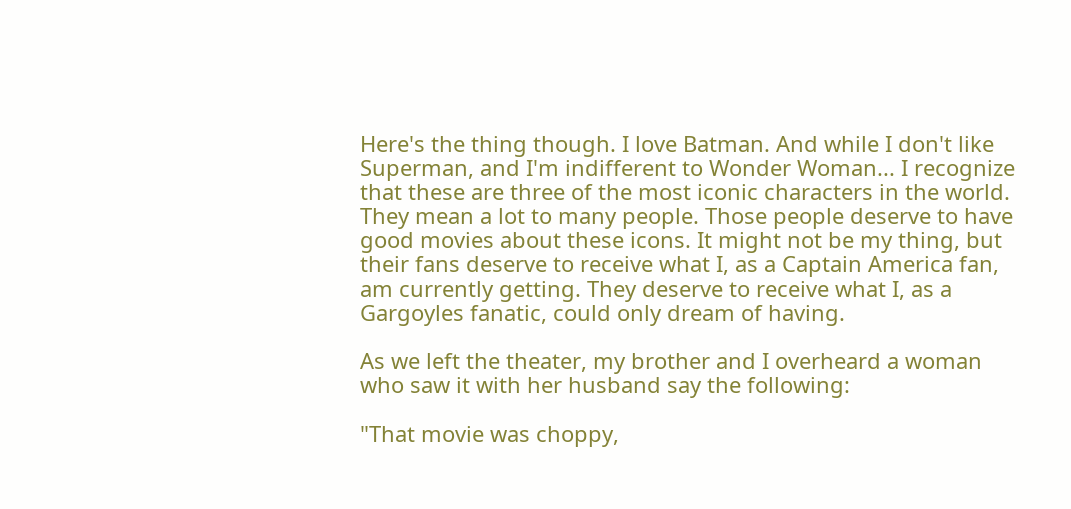Here's the thing though. I love Batman. And while I don't like Superman, and I'm indifferent to Wonder Woman... I recognize that these are three of the most iconic characters in the world. They mean a lot to many people. Those people deserve to have good movies about these icons. It might not be my thing, but their fans deserve to receive what I, as a Captain America fan, am currently getting. They deserve to receive what I, as a Gargoyles fanatic, could only dream of having.

As we left the theater, my brother and I overheard a woman who saw it with her husband say the following:

"That movie was choppy,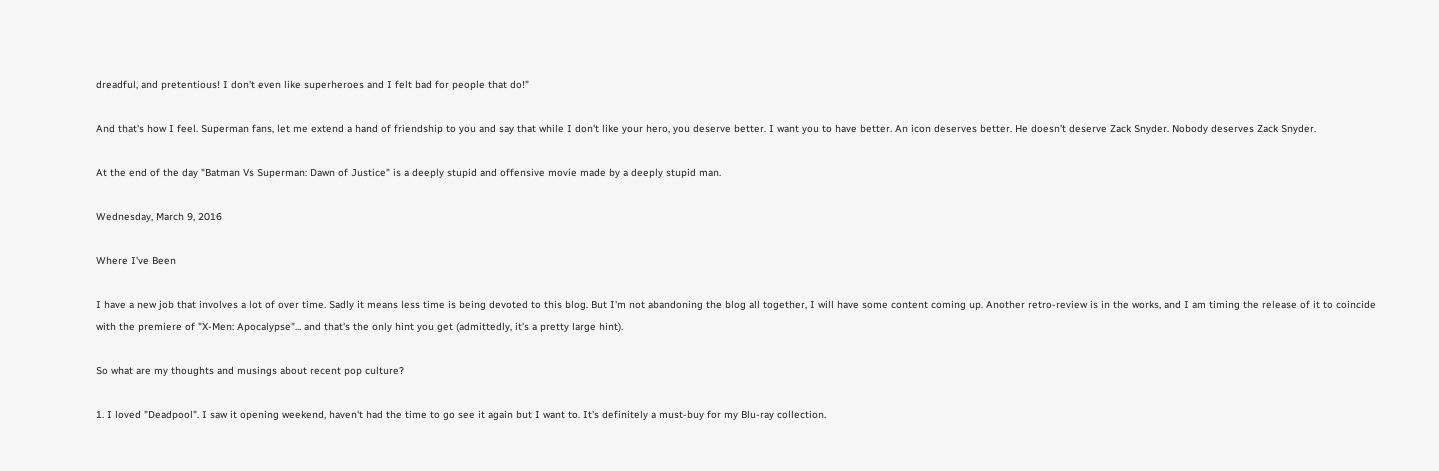dreadful, and pretentious! I don't even like superheroes and I felt bad for people that do!"

And that's how I feel. Superman fans, let me extend a hand of friendship to you and say that while I don't like your hero, you deserve better. I want you to have better. An icon deserves better. He doesn't deserve Zack Snyder. Nobody deserves Zack Snyder.

At the end of the day "Batman Vs Superman: Dawn of Justice" is a deeply stupid and offensive movie made by a deeply stupid man.

Wednesday, March 9, 2016

Where I've Been

I have a new job that involves a lot of over time. Sadly it means less time is being devoted to this blog. But I'm not abandoning the blog all together, I will have some content coming up. Another retro-review is in the works, and I am timing the release of it to coincide with the premiere of "X-Men: Apocalypse"... and that's the only hint you get (admittedly, it's a pretty large hint).

So what are my thoughts and musings about recent pop culture?

1. I loved "Deadpool". I saw it opening weekend, haven't had the time to go see it again but I want to. It's definitely a must-buy for my Blu-ray collection.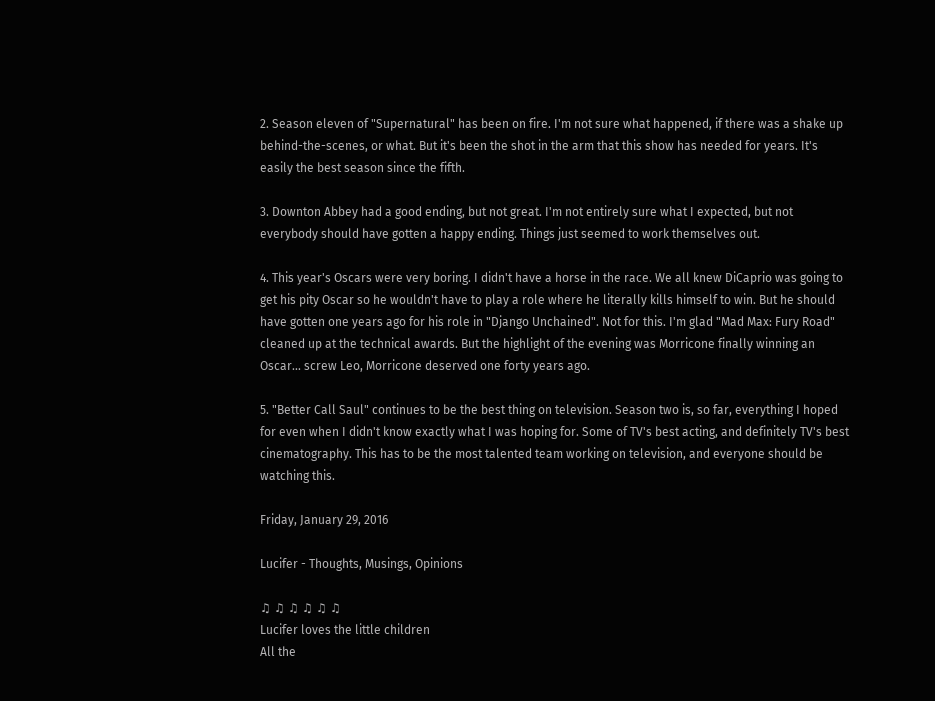2. Season eleven of "Supernatural" has been on fire. I'm not sure what happened, if there was a shake up behind-the-scenes, or what. But it's been the shot in the arm that this show has needed for years. It's easily the best season since the fifth.

3. Downton Abbey had a good ending, but not great. I'm not entirely sure what I expected, but not everybody should have gotten a happy ending. Things just seemed to work themselves out.

4. This year's Oscars were very boring. I didn't have a horse in the race. We all knew DiCaprio was going to get his pity Oscar so he wouldn't have to play a role where he literally kills himself to win. But he should have gotten one years ago for his role in "Django Unchained". Not for this. I'm glad "Mad Max: Fury Road" cleaned up at the technical awards. But the highlight of the evening was Morricone finally winning an Oscar... screw Leo, Morricone deserved one forty years ago.

5. "Better Call Saul" continues to be the best thing on television. Season two is, so far, everything I hoped for even when I didn't know exactly what I was hoping for. Some of TV's best acting, and definitely TV's best cinematography. This has to be the most talented team working on television, and everyone should be watching this.

Friday, January 29, 2016

Lucifer - Thoughts, Musings, Opinions

♫ ♫ ♫ ♫ ♫ ♫
Lucifer loves the little children
All the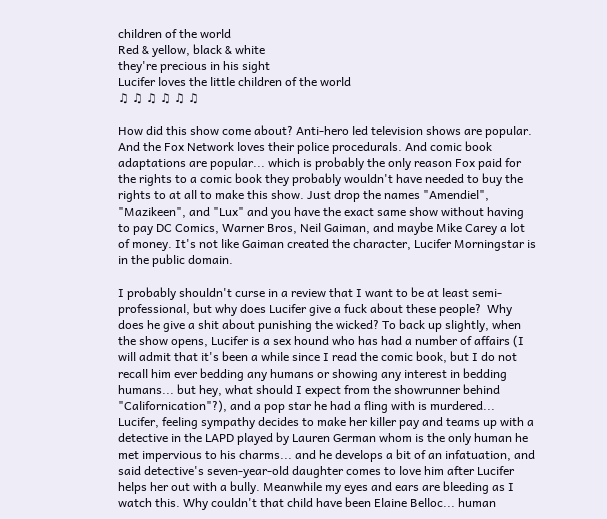children of the world
Red & yellow, black & white
they're precious in his sight
Lucifer loves the little children of the world
♫ ♫ ♫ ♫ ♫ ♫

How did this show come about? Anti-hero led television shows are popular. And the Fox Network loves their police procedurals. And comic book adaptations are popular... which is probably the only reason Fox paid for the rights to a comic book they probably wouldn't have needed to buy the rights to at all to make this show. Just drop the names "Amendiel", "Mazikeen", and "Lux" and you have the exact same show without having to pay DC Comics, Warner Bros, Neil Gaiman, and maybe Mike Carey a lot of money. It's not like Gaiman created the character, Lucifer Morningstar is in the public domain.

I probably shouldn't curse in a review that I want to be at least semi-professional, but why does Lucifer give a fuck about these people?  Why does he give a shit about punishing the wicked? To back up slightly, when the show opens, Lucifer is a sex hound who has had a number of affairs (I will admit that it's been a while since I read the comic book, but I do not recall him ever bedding any humans or showing any interest in bedding humans... but hey, what should I expect from the showrunner behind "Californication"?), and a pop star he had a fling with is murdered... Lucifer, feeling sympathy decides to make her killer pay and teams up with a detective in the LAPD played by Lauren German whom is the only human he met impervious to his charms... and he develops a bit of an infatuation, and said detective's seven-year-old daughter comes to love him after Lucifer helps her out with a bully. Meanwhile my eyes and ears are bleeding as I watch this. Why couldn't that child have been Elaine Belloc... human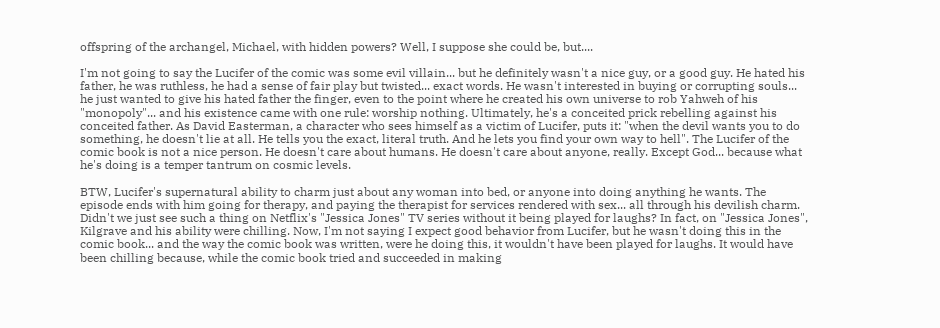offspring of the archangel, Michael, with hidden powers? Well, I suppose she could be, but....

I'm not going to say the Lucifer of the comic was some evil villain... but he definitely wasn't a nice guy, or a good guy. He hated his father, he was ruthless, he had a sense of fair play but twisted... exact words. He wasn't interested in buying or corrupting souls... he just wanted to give his hated father the finger, even to the point where he created his own universe to rob Yahweh of his "monopoly"... and his existence came with one rule: worship nothing. Ultimately, he's a conceited prick rebelling against his conceited father. As David Easterman, a character who sees himself as a victim of Lucifer, puts it: "when the devil wants you to do something, he doesn't lie at all. He tells you the exact, literal truth. And he lets you find your own way to hell". The Lucifer of the comic book is not a nice person. He doesn't care about humans. He doesn't care about anyone, really. Except God... because what he's doing is a temper tantrum on cosmic levels.

BTW, Lucifer's supernatural ability to charm just about any woman into bed, or anyone into doing anything he wants. The episode ends with him going for therapy, and paying the therapist for services rendered with sex... all through his devilish charm. Didn't we just see such a thing on Netflix's "Jessica Jones" TV series without it being played for laughs? In fact, on "Jessica Jones", Kilgrave and his ability were chilling. Now, I'm not saying I expect good behavior from Lucifer, but he wasn't doing this in the comic book... and the way the comic book was written, were he doing this, it wouldn't have been played for laughs. It would have been chilling because, while the comic book tried and succeeded in making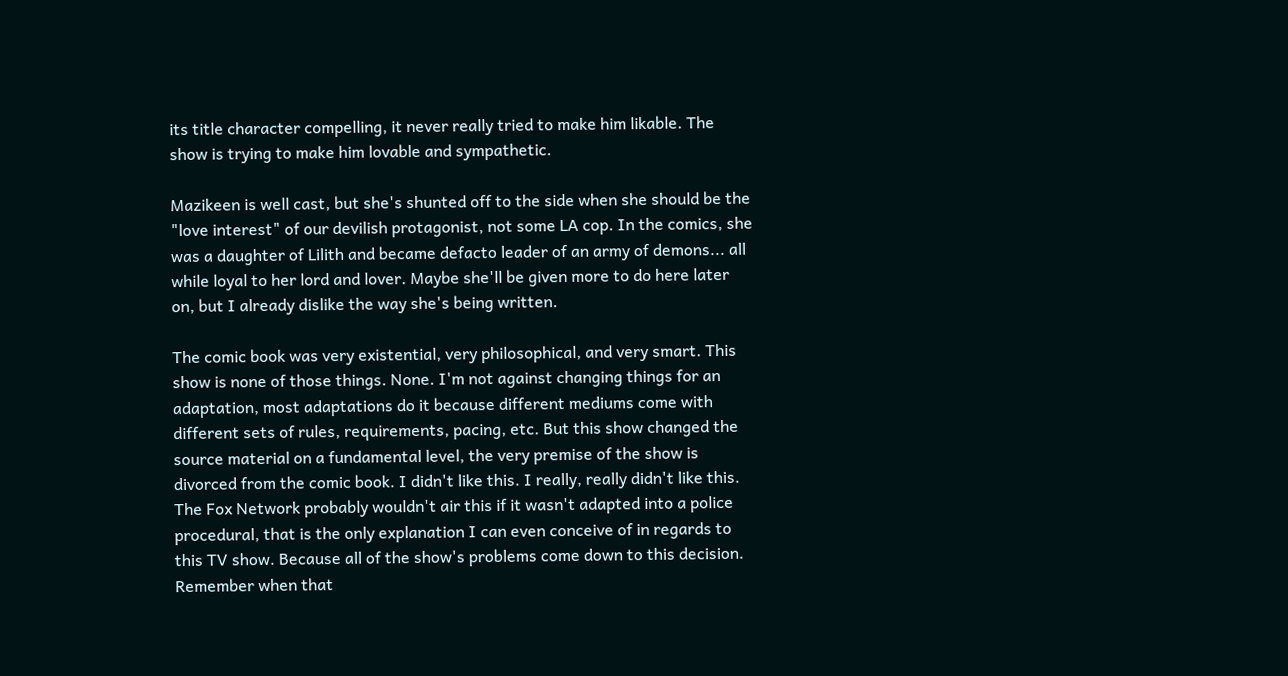its title character compelling, it never really tried to make him likable. The show is trying to make him lovable and sympathetic.

Mazikeen is well cast, but she's shunted off to the side when she should be the "love interest" of our devilish protagonist, not some LA cop. In the comics, she was a daughter of Lilith and became defacto leader of an army of demons... all while loyal to her lord and lover. Maybe she'll be given more to do here later on, but I already dislike the way she's being written.

The comic book was very existential, very philosophical, and very smart. This show is none of those things. None. I'm not against changing things for an adaptation, most adaptations do it because different mediums come with different sets of rules, requirements, pacing, etc. But this show changed the source material on a fundamental level, the very premise of the show is divorced from the comic book. I didn't like this. I really, really didn't like this. The Fox Network probably wouldn't air this if it wasn't adapted into a police procedural, that is the only explanation I can even conceive of in regards to this TV show. Because all of the show's problems come down to this decision. Remember when that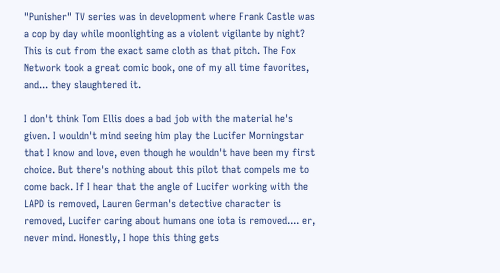"Punisher" TV series was in development where Frank Castle was a cop by day while moonlighting as a violent vigilante by night? This is cut from the exact same cloth as that pitch. The Fox Network took a great comic book, one of my all time favorites, and... they slaughtered it.

I don't think Tom Ellis does a bad job with the material he's given. I wouldn't mind seeing him play the Lucifer Morningstar that I know and love, even though he wouldn't have been my first choice. But there's nothing about this pilot that compels me to come back. If I hear that the angle of Lucifer working with the LAPD is removed, Lauren German's detective character is removed, Lucifer caring about humans one iota is removed.... er, never mind. Honestly, I hope this thing gets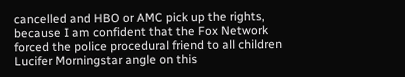cancelled and HBO or AMC pick up the rights, because I am confident that the Fox Network forced the police procedural friend to all children Lucifer Morningstar angle on this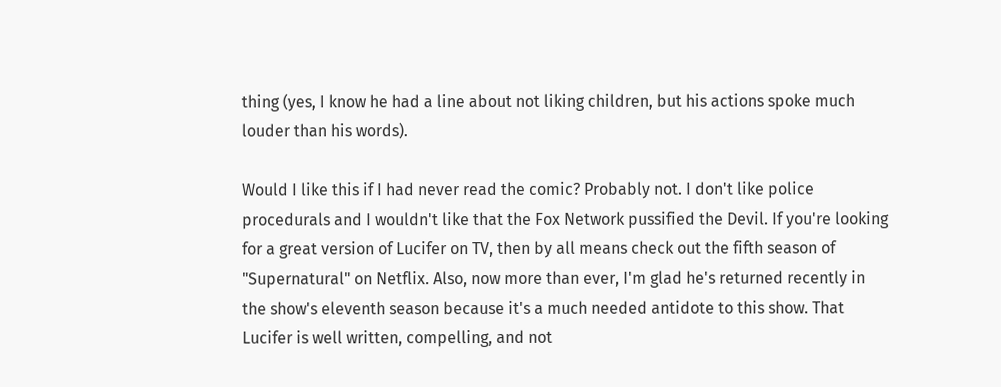thing (yes, I know he had a line about not liking children, but his actions spoke much louder than his words).

Would I like this if I had never read the comic? Probably not. I don't like police procedurals and I wouldn't like that the Fox Network pussified the Devil. If you're looking for a great version of Lucifer on TV, then by all means check out the fifth season of "Supernatural" on Netflix. Also, now more than ever, I'm glad he's returned recently in the show's eleventh season because it's a much needed antidote to this show. That Lucifer is well written, compelling, and not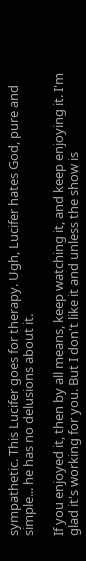sympathetic. This Lucifer goes for therapy. Ugh, Lucifer hates God, pure and simple... he has no delusions about it.

If you enjoyed it, then by all means, keep watching it, and keep enjoying it. I'm glad it's working for you. But I don't like it and unless the show is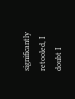significantly retooled, I doubt I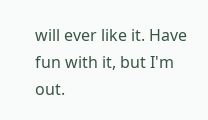will ever like it. Have fun with it, but I'm out.